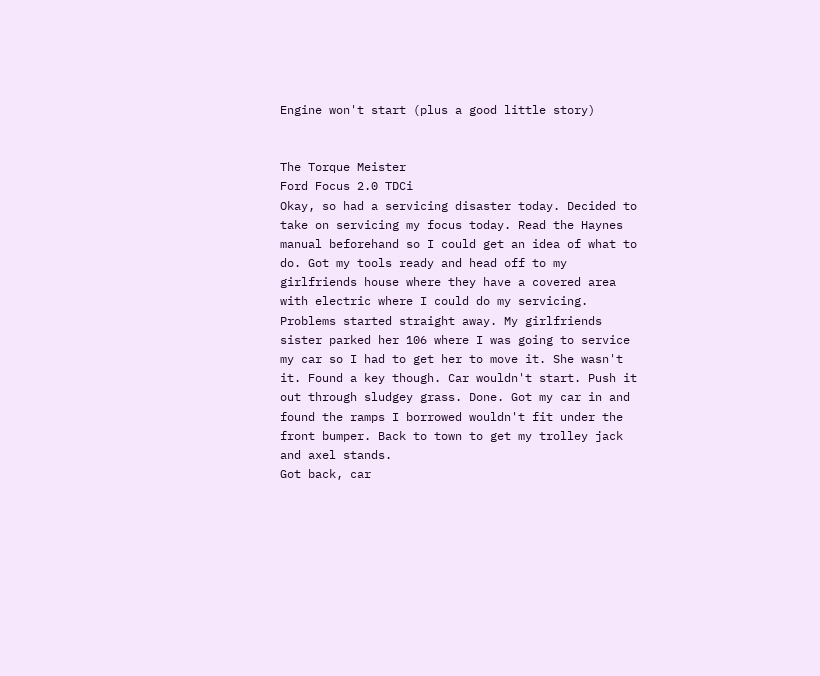Engine won't start (plus a good little story)


The Torque Meister
Ford Focus 2.0 TDCi
Okay, so had a servicing disaster today. Decided to take on servicing my focus today. Read the Haynes manual beforehand so I could get an idea of what to do. Got my tools ready and head off to my girlfriends house where they have a covered area with electric where I could do my servicing.
Problems started straight away. My girlfriends sister parked her 106 where I was going to service my car so I had to get her to move it. She wasn't it. Found a key though. Car wouldn't start. Push it out through sludgey grass. Done. Got my car in and found the ramps I borrowed wouldn't fit under the front bumper. Back to town to get my trolley jack and axel stands.
Got back, car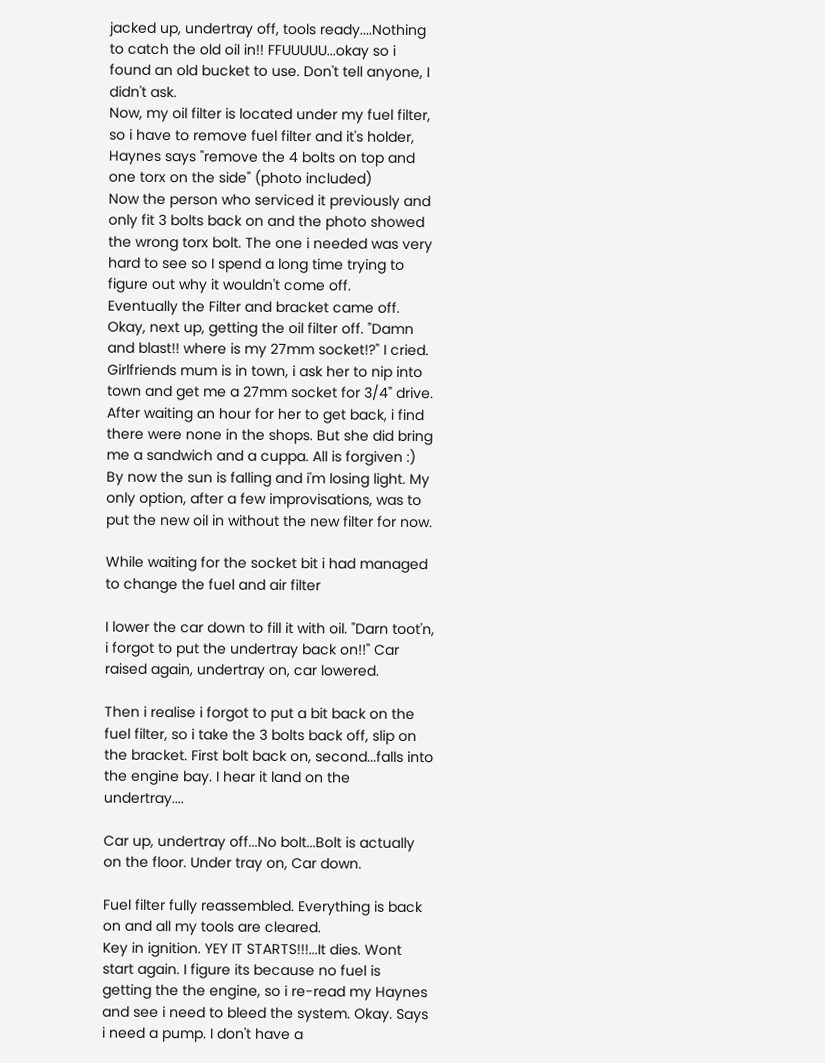jacked up, undertray off, tools ready....Nothing to catch the old oil in!! FFUUUUU...okay so i found an old bucket to use. Don't tell anyone, I didn't ask.
Now, my oil filter is located under my fuel filter, so i have to remove fuel filter and it's holder, Haynes says "remove the 4 bolts on top and one torx on the side" (photo included)
Now the person who serviced it previously and only fit 3 bolts back on and the photo showed the wrong torx bolt. The one i needed was very hard to see so I spend a long time trying to figure out why it wouldn't come off.
Eventually the Filter and bracket came off. Okay, next up, getting the oil filter off. "Damn and blast!! where is my 27mm socket!?" I cried. Girlfriends mum is in town, i ask her to nip into town and get me a 27mm socket for 3/4" drive. After waiting an hour for her to get back, i find there were none in the shops. But she did bring me a sandwich and a cuppa. All is forgiven :)
By now the sun is falling and i'm losing light. My only option, after a few improvisations, was to put the new oil in without the new filter for now.

While waiting for the socket bit i had managed to change the fuel and air filter

I lower the car down to fill it with oil. "Darn toot'n, i forgot to put the undertray back on!!" Car raised again, undertray on, car lowered.

Then i realise i forgot to put a bit back on the fuel filter, so i take the 3 bolts back off, slip on the bracket. First bolt back on, second...falls into the engine bay. I hear it land on the undertray....

Car up, undertray off...No bolt...Bolt is actually on the floor. Under tray on, Car down.

Fuel filter fully reassembled. Everything is back on and all my tools are cleared.
Key in ignition. YEY IT STARTS!!!...It dies. Wont start again. I figure its because no fuel is getting the the engine, so i re-read my Haynes and see i need to bleed the system. Okay. Says i need a pump. I don't have a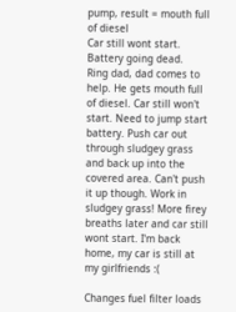pump, result = mouth full of diesel
Car still wont start. Battery going dead.
Ring dad, dad comes to help. He gets mouth full of diesel. Car still won't start. Need to jump start battery. Push car out through sludgey grass and back up into the covered area. Can't push it up though. Work in sludgey grass! More firey breaths later and car still wont start. I'm back home, my car is still at my girlfriends :(

Changes fuel filter loads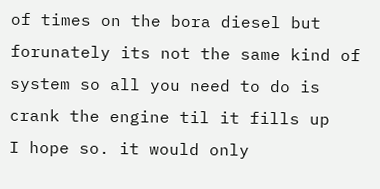of times on the bora diesel but forunately its not the same kind of system so all you need to do is crank the engine til it fills up
I hope so. it would only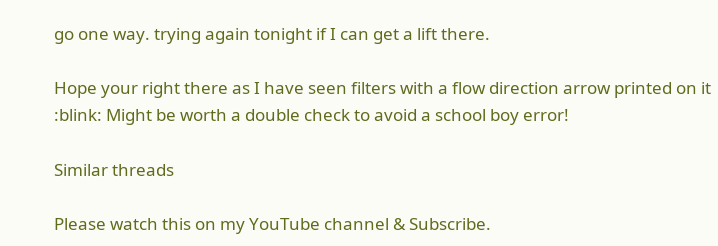go one way. trying again tonight if I can get a lift there.

Hope your right there as I have seen filters with a flow direction arrow printed on it :blink: Might be worth a double check to avoid a school boy error!

Similar threads

Please watch this on my YouTube channel & Subscribe.